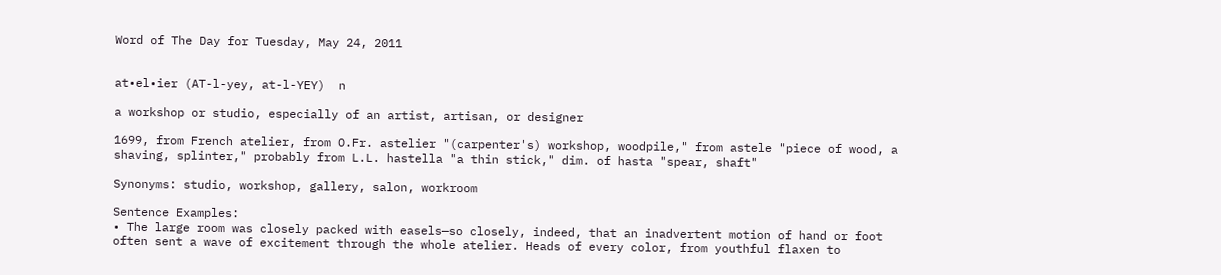Word of The Day for Tuesday, May 24, 2011


at•el•ier (AT-l-yey, at-l-YEY)  n

a workshop or studio, especially of an artist, artisan, or designer

1699, from French atelier, from O.Fr. astelier "(carpenter's) workshop, woodpile," from astele "piece of wood, a shaving, splinter," probably from L.L. hastella "a thin stick," dim. of hasta "spear, shaft"

Synonyms: studio, workshop, gallery, salon, workroom

Sentence Examples:
• The large room was closely packed with easels—so closely, indeed, that an inadvertent motion of hand or foot often sent a wave of excitement through the whole atelier. Heads of every color, from youthful flaxen to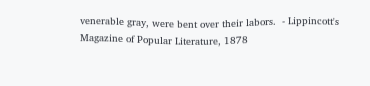venerable gray, were bent over their labors.  - Lippincott's Magazine of Popular Literature, 1878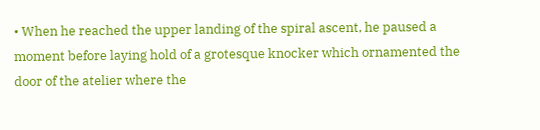• When he reached the upper landing of the spiral ascent, he paused a moment before laying hold of a grotesque knocker which ornamented the door of the atelier where the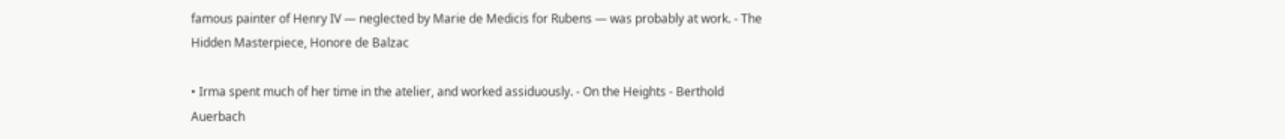famous painter of Henry IV — neglected by Marie de Medicis for Rubens — was probably at work. - The Hidden Masterpiece, Honore de Balzac

• Irma spent much of her time in the atelier, and worked assiduously. - On the Heights - Berthold Auerbach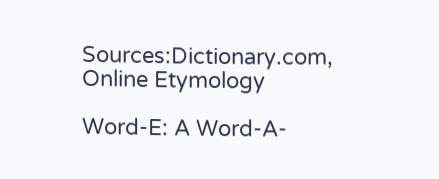Sources:Dictionary.com, Online Etymology

Word-E: A Word-A-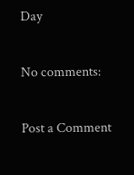Day

No comments:

Post a Comment